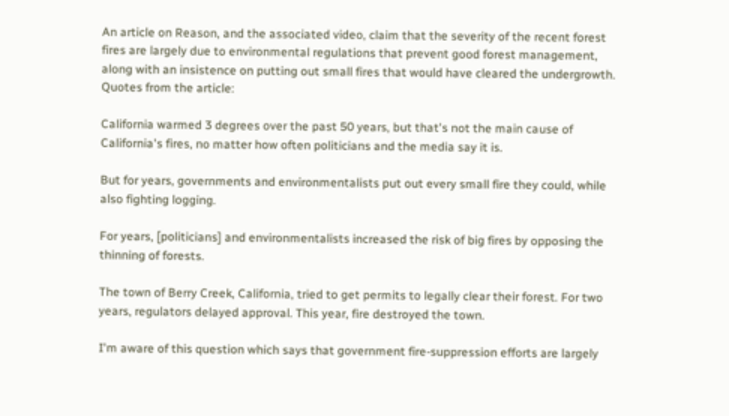An article on Reason, and the associated video, claim that the severity of the recent forest fires are largely due to environmental regulations that prevent good forest management, along with an insistence on putting out small fires that would have cleared the undergrowth. Quotes from the article:

California warmed 3 degrees over the past 50 years, but that's not the main cause of California's fires, no matter how often politicians and the media say it is.

But for years, governments and environmentalists put out every small fire they could, while also fighting logging.

For years, [politicians] and environmentalists increased the risk of big fires by opposing the thinning of forests.

The town of Berry Creek, California, tried to get permits to legally clear their forest. For two years, regulators delayed approval. This year, fire destroyed the town.

I'm aware of this question which says that government fire-suppression efforts are largely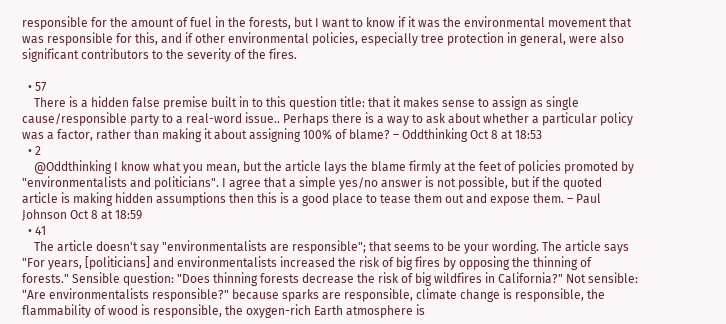responsible for the amount of fuel in the forests, but I want to know if it was the environmental movement that was responsible for this, and if other environmental policies, especially tree protection in general, were also significant contributors to the severity of the fires.

  • 57
    There is a hidden false premise built in to this question title: that it makes sense to assign as single cause/responsible party to a real-word issue.. Perhaps there is a way to ask about whether a particular policy was a factor, rather than making it about assigning 100% of blame? – Oddthinking Oct 8 at 18:53
  • 2
    @Oddthinking I know what you mean, but the article lays the blame firmly at the feet of policies promoted by "environmentalists and politicians". I agree that a simple yes/no answer is not possible, but if the quoted article is making hidden assumptions then this is a good place to tease them out and expose them. – Paul Johnson Oct 8 at 18:59
  • 41
    The article doesn't say "environmentalists are responsible"; that seems to be your wording. The article says "For years, [politicians] and environmentalists increased the risk of big fires by opposing the thinning of forests." Sensible question: "Does thinning forests decrease the risk of big wildfires in California?" Not sensible: "Are environmentalists responsible?" because sparks are responsible, climate change is responsible, the flammability of wood is responsible, the oxygen-rich Earth atmosphere is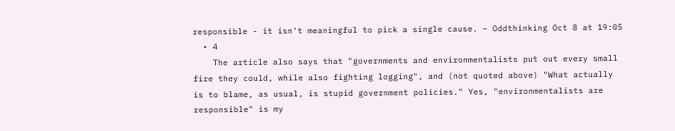responsible - it isn't meaningful to pick a single cause. – Oddthinking Oct 8 at 19:05
  • 4
    The article also says that "governments and environmentalists put out every small fire they could, while also fighting logging", and (not quoted above) "What actually is to blame, as usual, is stupid government policies." Yes, "environmentalists are responsible" is my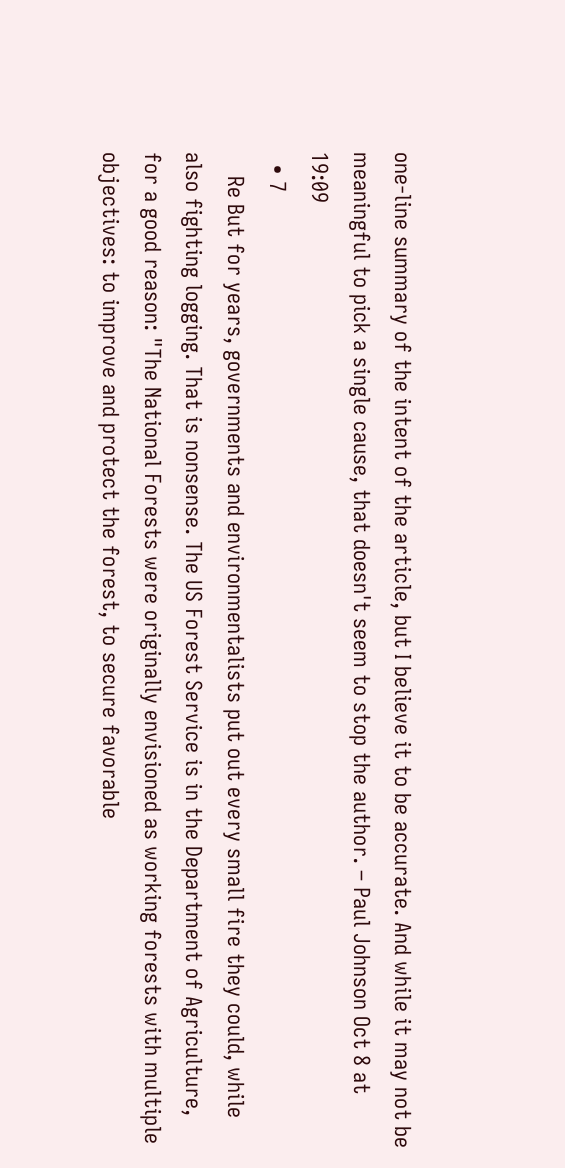one-line summary of the intent of the article, but I believe it to be accurate. And while it may not be meaningful to pick a single cause, that doesn't seem to stop the author. – Paul Johnson Oct 8 at 19:09
  • 7
    Re But for years, governments and environmentalists put out every small fire they could, while also fighting logging. That is nonsense. The US Forest Service is in the Department of Agriculture, for a good reason: "The National Forests were originally envisioned as working forests with multiple objectives: to improve and protect the forest, to secure favorable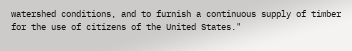watershed conditions, and to furnish a continuous supply of timber for the use of citizens of the United States."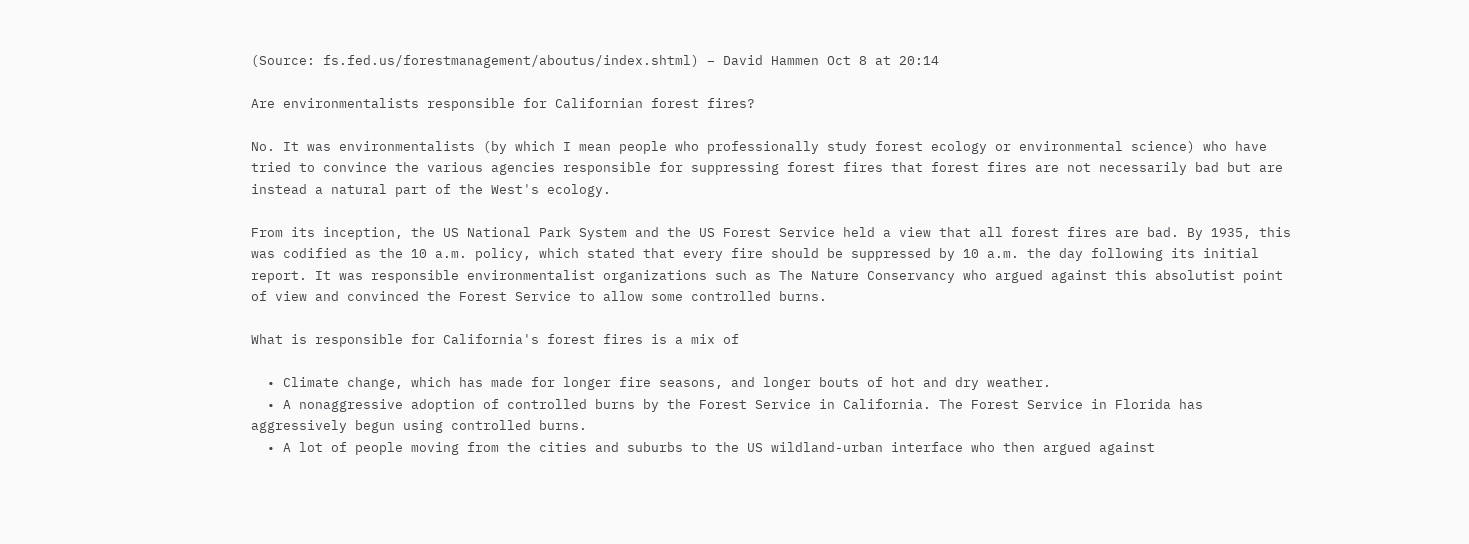(Source: fs.fed.us/forestmanagement/aboutus/index.shtml) – David Hammen Oct 8 at 20:14

Are environmentalists responsible for Californian forest fires?

No. It was environmentalists (by which I mean people who professionally study forest ecology or environmental science) who have tried to convince the various agencies responsible for suppressing forest fires that forest fires are not necessarily bad but are instead a natural part of the West's ecology.

From its inception, the US National Park System and the US Forest Service held a view that all forest fires are bad. By 1935, this was codified as the 10 a.m. policy, which stated that every fire should be suppressed by 10 a.m. the day following its initial report. It was responsible environmentalist organizations such as The Nature Conservancy who argued against this absolutist point of view and convinced the Forest Service to allow some controlled burns.

What is responsible for California's forest fires is a mix of

  • Climate change, which has made for longer fire seasons, and longer bouts of hot and dry weather.
  • A nonaggressive adoption of controlled burns by the Forest Service in California. The Forest Service in Florida has aggressively begun using controlled burns.
  • A lot of people moving from the cities and suburbs to the US wildland-urban interface who then argued against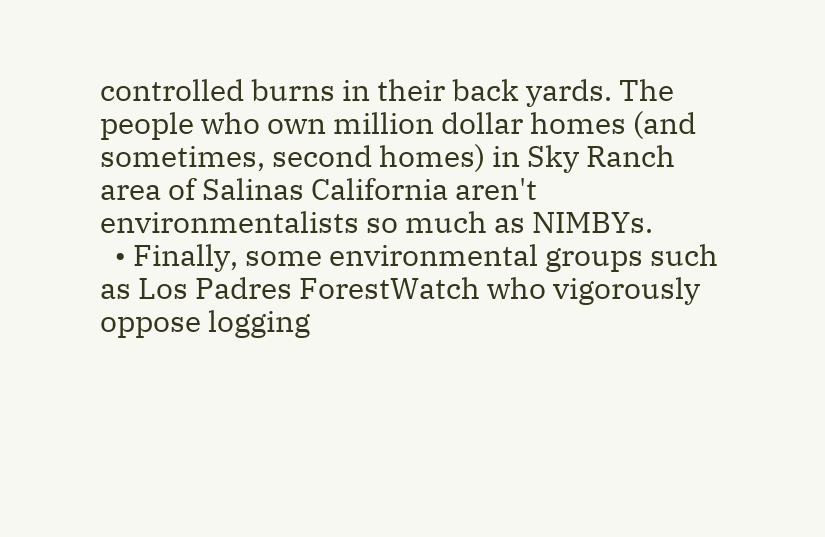controlled burns in their back yards. The people who own million dollar homes (and sometimes, second homes) in Sky Ranch area of Salinas California aren't environmentalists so much as NIMBYs.
  • Finally, some environmental groups such as Los Padres ForestWatch who vigorously oppose logging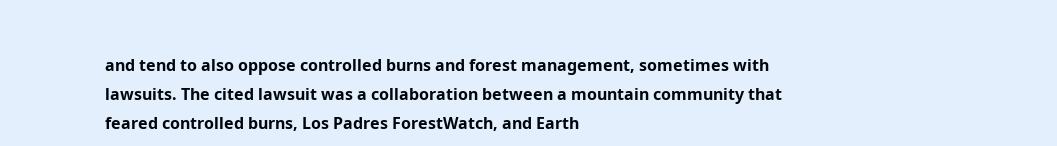and tend to also oppose controlled burns and forest management, sometimes with lawsuits. The cited lawsuit was a collaboration between a mountain community that feared controlled burns, Los Padres ForestWatch, and Earth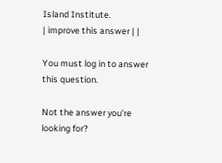Island Institute.
| improve this answer | |

You must log in to answer this question.

Not the answer you're looking for?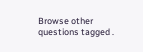Browse other questions tagged .